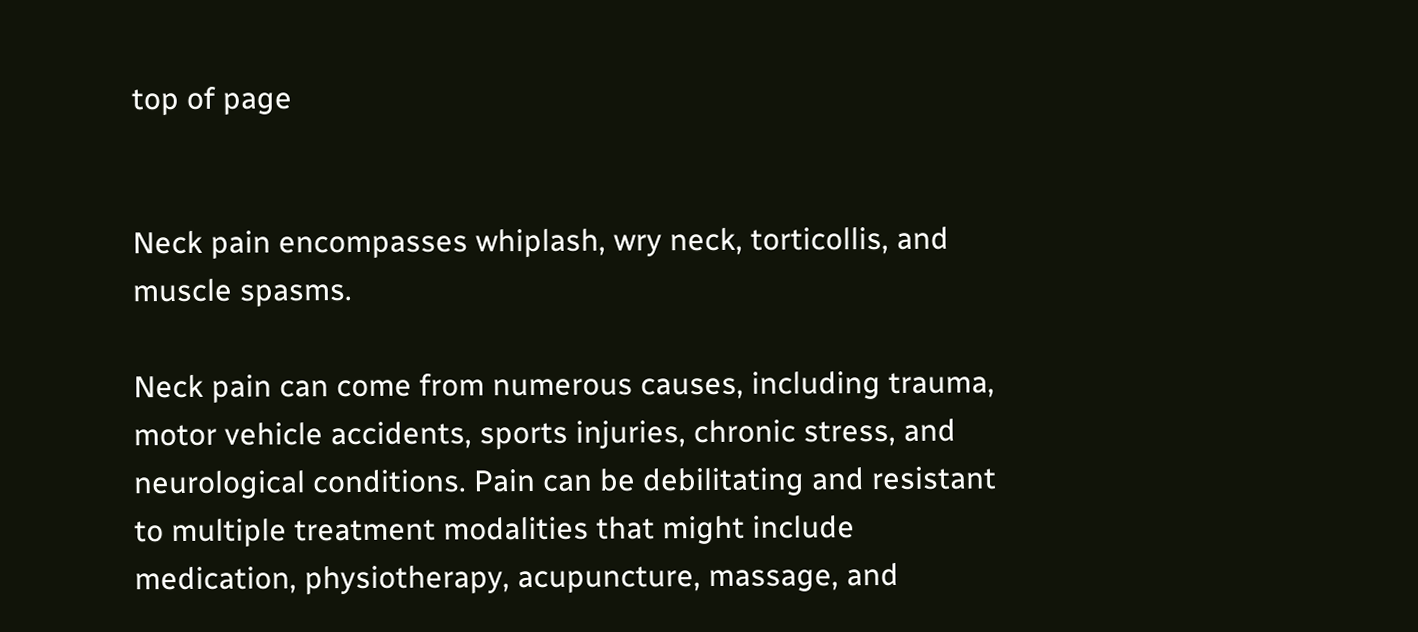top of page


Neck pain encompasses whiplash, wry neck, torticollis, and muscle spasms.

Neck pain can come from numerous causes, including trauma, motor vehicle accidents, sports injuries, chronic stress, and neurological conditions. Pain can be debilitating and resistant to multiple treatment modalities that might include medication, physiotherapy, acupuncture, massage, and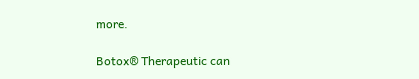more.

Botox® Therapeutic can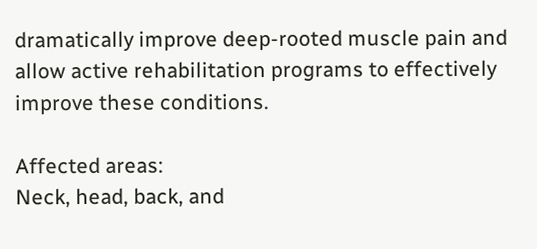dramatically improve deep-rooted muscle pain and allow active rehabilitation programs to effectively improve these conditions.

Affected areas:
Neck, head, back, and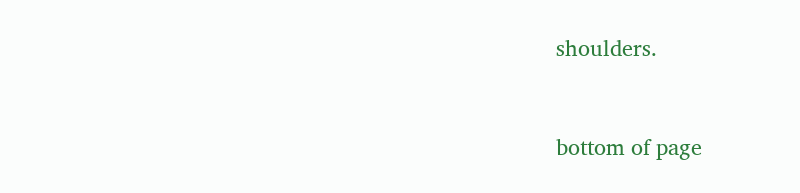shoulders.


bottom of page